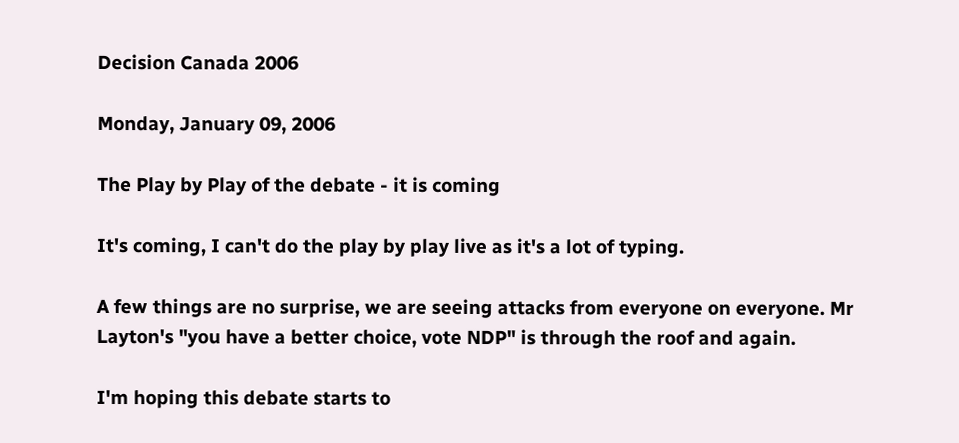Decision Canada 2006

Monday, January 09, 2006

The Play by Play of the debate - it is coming

It's coming, I can't do the play by play live as it's a lot of typing.

A few things are no surprise, we are seeing attacks from everyone on everyone. Mr Layton's "you have a better choice, vote NDP" is through the roof and again.

I'm hoping this debate starts to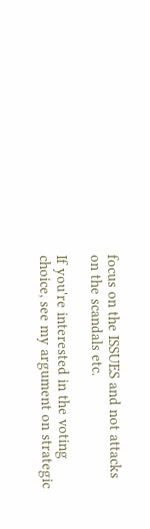focus on the ISSUES and not attacks on the scandals etc.

If you're interested in the voting choice, see my argument on strategic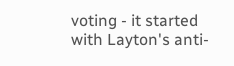voting - it started with Layton's anti-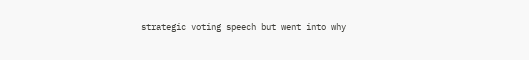strategic voting speech but went into why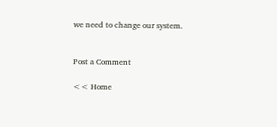we need to change our system.


Post a Comment

<< Home